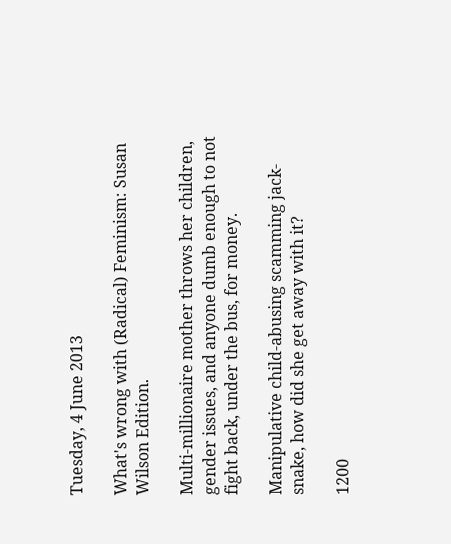Tuesday, 4 June 2013

What's wrong with (Radical) Feminism: Susan Wilson Edition.

Multi-millionaire mother throws her children, gender issues, and anyone dumb enough to not fight back, under the bus, for money.

Manipulative child-abusing scamming jack-snake, how did she get away with it?

1200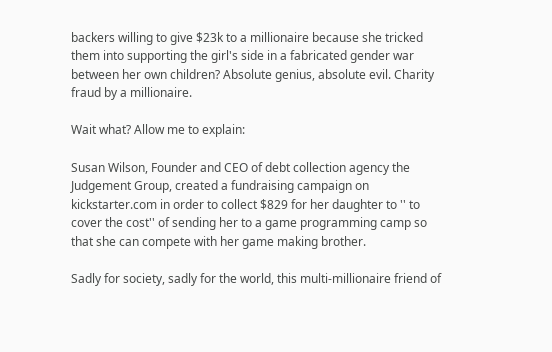backers willing to give $23k to a millionaire because she tricked them into supporting the girl's side in a fabricated gender war between her own children? Absolute genius, absolute evil. Charity fraud by a millionaire.

Wait what? Allow me to explain:

Susan Wilson, Founder and CEO of debt collection agency the Judgement Group, created a fundraising campaign on kickstarter.com in order to collect $829 for her daughter to '' to cover the cost'' of sending her to a game programming camp so that she can compete with her game making brother.

Sadly for society, sadly for the world, this multi-millionaire friend of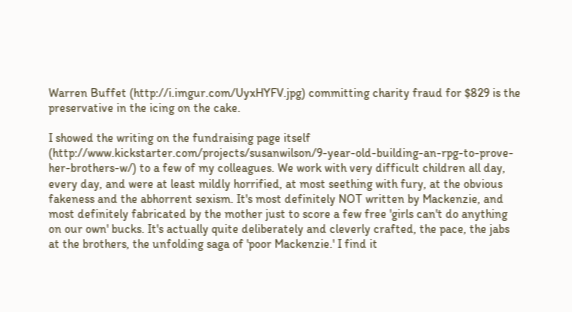Warren Buffet (http://i.imgur.com/UyxHYFV.jpg) committing charity fraud for $829 is the preservative in the icing on the cake.

I showed the writing on the fundraising page itself
(http://www.kickstarter.com/projects/susanwilson/9-year-old-building-an-rpg-to-prove-her-brothers-w/) to a few of my colleagues. We work with very difficult children all day, every day, and were at least mildly horrified, at most seething with fury, at the obvious fakeness and the abhorrent sexism. It's most definitely NOT written by Mackenzie, and most definitely fabricated by the mother just to score a few free 'girls can't do anything on our own' bucks. It's actually quite deliberately and cleverly crafted, the pace, the jabs at the brothers, the unfolding saga of 'poor Mackenzie.' I find it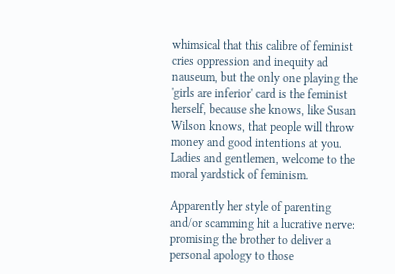whimsical that this calibre of feminist cries oppression and inequity ad nauseum, but the only one playing the 'girls are inferior' card is the feminist herself, because she knows, like Susan Wilson knows, that people will throw money and good intentions at you. Ladies and gentlemen, welcome to the moral yardstick of feminism.

Apparently her style of parenting and/or scamming hit a lucrative nerve: promising the brother to deliver a personal apology to those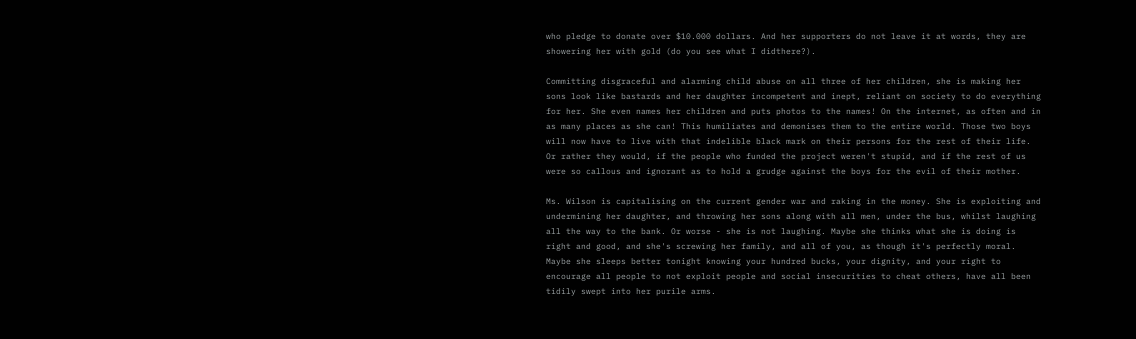who pledge to donate over $10.000 dollars. And her supporters do not leave it at words, they are showering her with gold (do you see what I didthere?).

Committing disgraceful and alarming child abuse on all three of her children, she is making her sons look like bastards and her daughter incompetent and inept, reliant on society to do everything for her. She even names her children and puts photos to the names! On the internet, as often and in as many places as she can! This humiliates and demonises them to the entire world. Those two boys will now have to live with that indelible black mark on their persons for the rest of their life. Or rather they would, if the people who funded the project weren't stupid, and if the rest of us were so callous and ignorant as to hold a grudge against the boys for the evil of their mother.

Ms. Wilson is capitalising on the current gender war and raking in the money. She is exploiting and undermining her daughter, and throwing her sons along with all men, under the bus, whilst laughing all the way to the bank. Or worse - she is not laughing. Maybe she thinks what she is doing is right and good, and she's screwing her family, and all of you, as though it's perfectly moral. Maybe she sleeps better tonight knowing your hundred bucks, your dignity, and your right to encourage all people to not exploit people and social insecurities to cheat others, have all been tidily swept into her purile arms.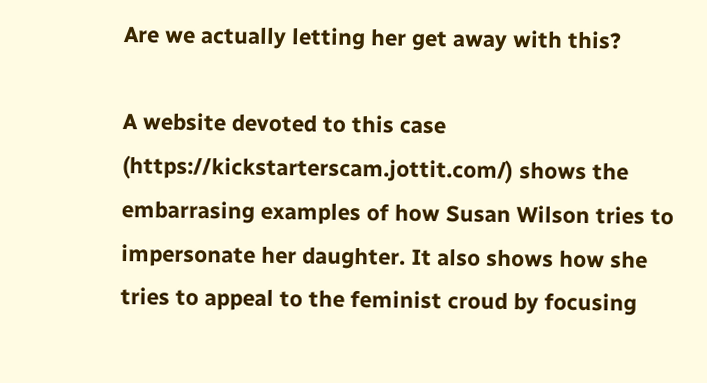Are we actually letting her get away with this?

A website devoted to this case (https://kickstarterscam.jottit.com/) shows the embarrasing examples of how Susan Wilson tries to impersonate her daughter. It also shows how she tries to appeal to the feminist croud by focusing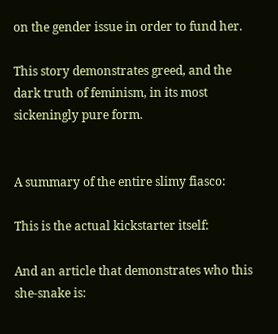on the gender issue in order to fund her.

This story demonstrates greed, and the dark truth of feminism, in its most sickeningly pure form.


A summary of the entire slimy fiasco:

This is the actual kickstarter itself:

And an article that demonstrates who this she-snake is: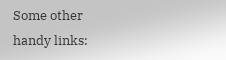Some other handy links: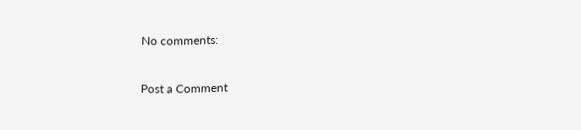No comments:

Post a Comment